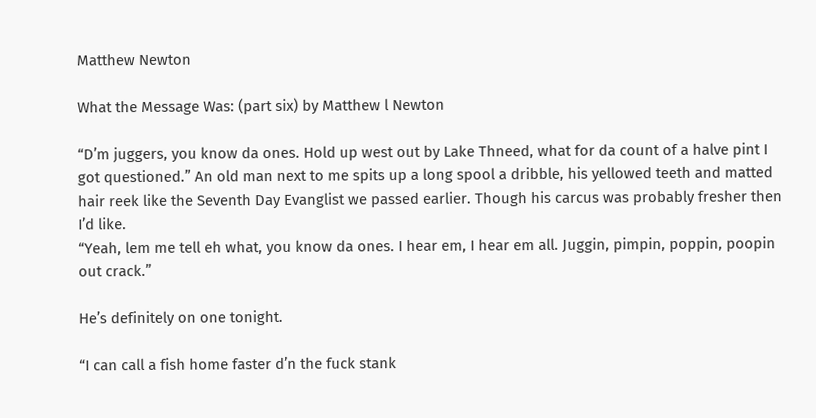Matthew Newton

What the Message Was: (part six) by Matthew l Newton

“D’m juggers, you know da ones. Hold up west out by Lake Thneed, what for da count of a halve pint I got questioned.” An old man next to me spits up a long spool a dribble, his yellowed teeth and matted hair reek like the Seventh Day Evanglist we passed earlier. Though his carcus was probably fresher then I’d like.
“Yeah, lem me tell eh what, you know da ones. I hear em, I hear em all. Juggin, pimpin, poppin, poopin out crack.”

He’s definitely on one tonight.

“I can call a fish home faster d’n the fuck stank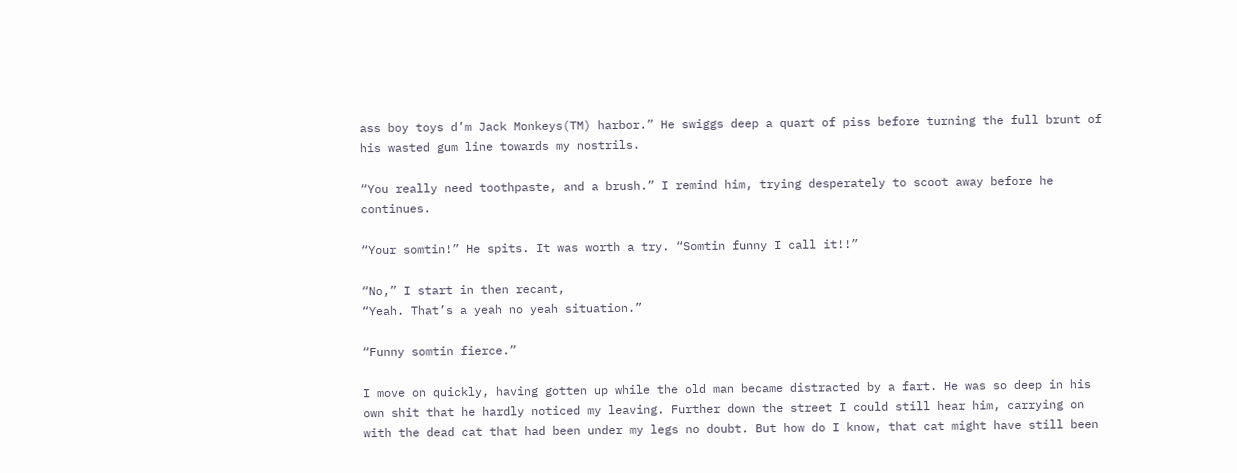ass boy toys d’m Jack Monkeys(TM) harbor.” He swiggs deep a quart of piss before turning the full brunt of his wasted gum line towards my nostrils.

“You really need toothpaste, and a brush.” I remind him, trying desperately to scoot away before he continues.

“Your somtin!” He spits. It was worth a try. “Somtin funny I call it!!”

“No,” I start in then recant,
“Yeah. That’s a yeah no yeah situation.”

“Funny somtin fierce.”

I move on quickly, having gotten up while the old man became distracted by a fart. He was so deep in his own shit that he hardly noticed my leaving. Further down the street I could still hear him, carrying on with the dead cat that had been under my legs no doubt. But how do I know, that cat might have still been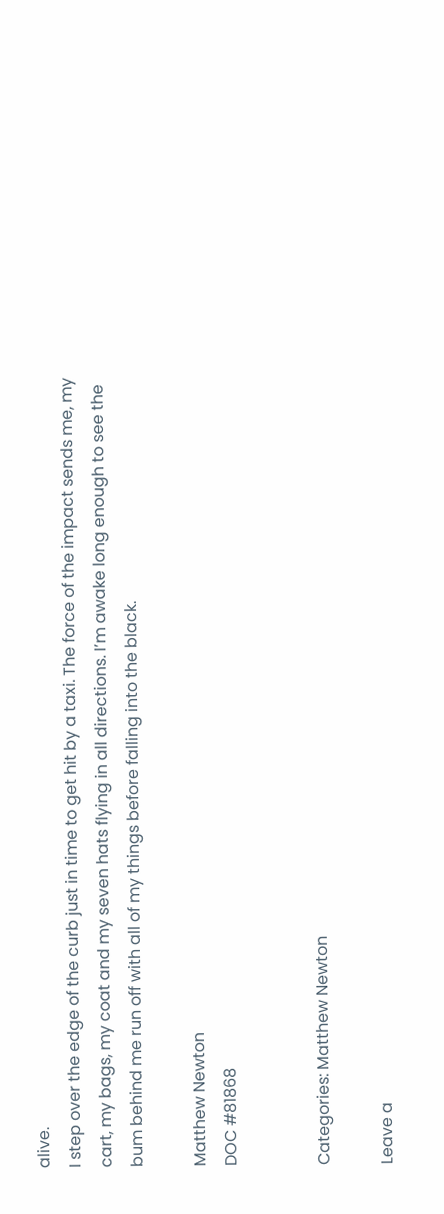alive.
I step over the edge of the curb just in time to get hit by a taxi. The force of the impact sends me, my cart, my bags, my coat and my seven hats flying in all directions. I’m awake long enough to see the bum behind me run off with all of my things before falling into the black.

Matthew Newton
DOC #81868


Categories: Matthew Newton

Leave a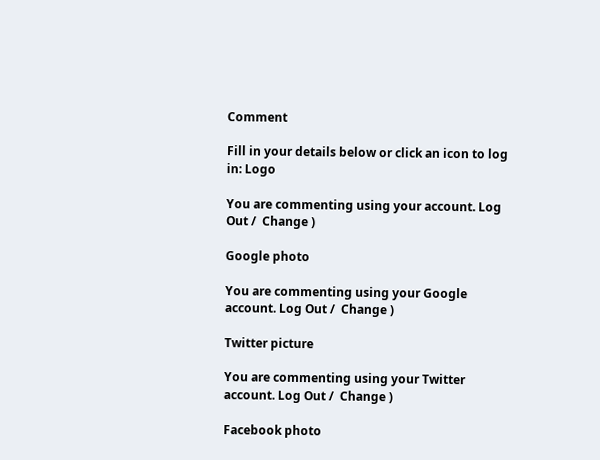Comment

Fill in your details below or click an icon to log in: Logo

You are commenting using your account. Log Out /  Change )

Google photo

You are commenting using your Google account. Log Out /  Change )

Twitter picture

You are commenting using your Twitter account. Log Out /  Change )

Facebook photo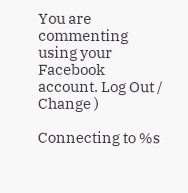You are commenting using your Facebook account. Log Out /  Change )

Connecting to %s